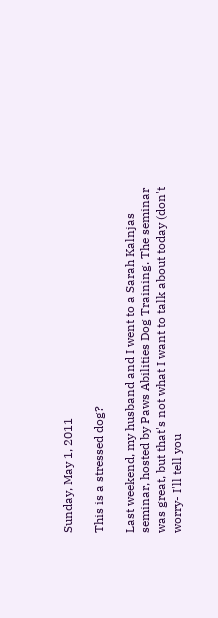Sunday, May 1, 2011

This is a stressed dog?

Last weekend, my husband and I went to a Sarah Kalnjas seminar, hosted by Paws Abilities Dog Training. The seminar was great, but that's not what I want to talk about today (don't worry- I'll tell you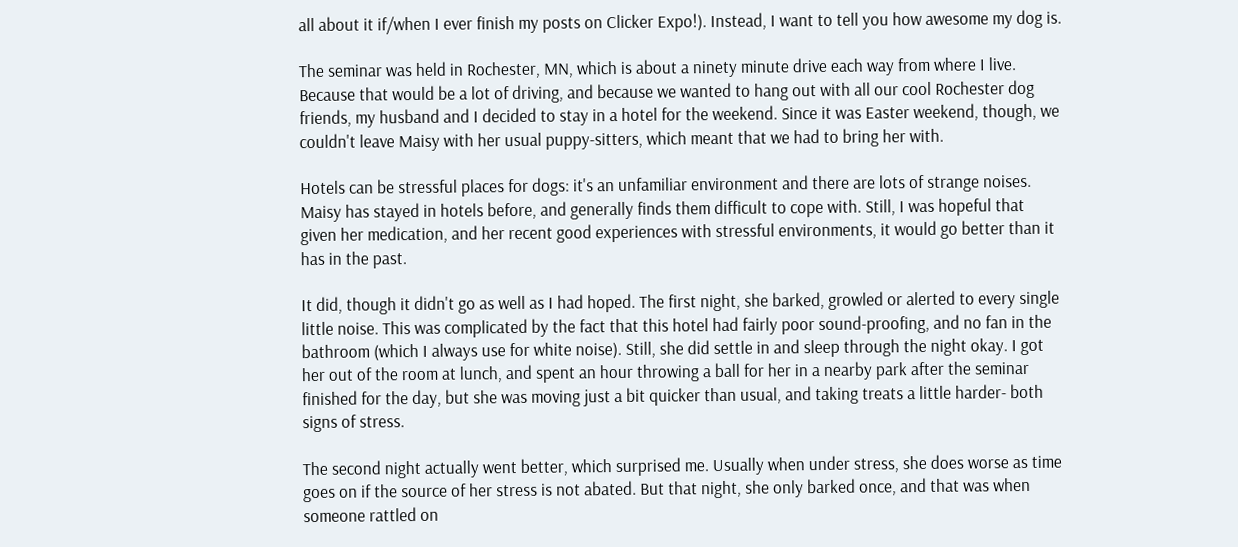all about it if/when I ever finish my posts on Clicker Expo!). Instead, I want to tell you how awesome my dog is.

The seminar was held in Rochester, MN, which is about a ninety minute drive each way from where I live. Because that would be a lot of driving, and because we wanted to hang out with all our cool Rochester dog friends, my husband and I decided to stay in a hotel for the weekend. Since it was Easter weekend, though, we couldn't leave Maisy with her usual puppy-sitters, which meant that we had to bring her with.

Hotels can be stressful places for dogs: it's an unfamiliar environment and there are lots of strange noises. Maisy has stayed in hotels before, and generally finds them difficult to cope with. Still, I was hopeful that given her medication, and her recent good experiences with stressful environments, it would go better than it has in the past.

It did, though it didn't go as well as I had hoped. The first night, she barked, growled or alerted to every single little noise. This was complicated by the fact that this hotel had fairly poor sound-proofing, and no fan in the bathroom (which I always use for white noise). Still, she did settle in and sleep through the night okay. I got her out of the room at lunch, and spent an hour throwing a ball for her in a nearby park after the seminar finished for the day, but she was moving just a bit quicker than usual, and taking treats a little harder- both signs of stress.

The second night actually went better, which surprised me. Usually when under stress, she does worse as time goes on if the source of her stress is not abated. But that night, she only barked once, and that was when someone rattled on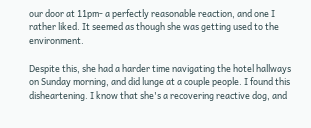our door at 11pm- a perfectly reasonable reaction, and one I rather liked. It seemed as though she was getting used to the environment.

Despite this, she had a harder time navigating the hotel hallways on Sunday morning, and did lunge at a couple people. I found this disheartening. I know that she's a recovering reactive dog, and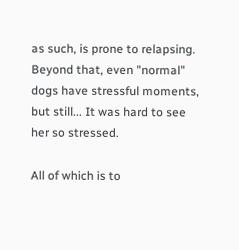as such, is prone to relapsing. Beyond that, even "normal" dogs have stressful moments, but still... It was hard to see her so stressed.

All of which is to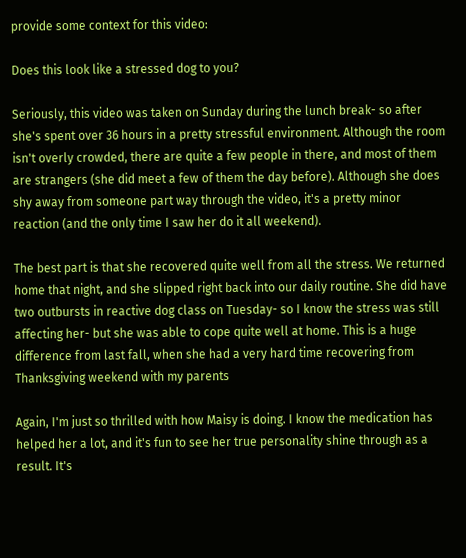provide some context for this video:

Does this look like a stressed dog to you?

Seriously, this video was taken on Sunday during the lunch break- so after she's spent over 36 hours in a pretty stressful environment. Although the room isn't overly crowded, there are quite a few people in there, and most of them are strangers (she did meet a few of them the day before). Although she does shy away from someone part way through the video, it's a pretty minor reaction (and the only time I saw her do it all weekend).

The best part is that she recovered quite well from all the stress. We returned home that night, and she slipped right back into our daily routine. She did have two outbursts in reactive dog class on Tuesday- so I know the stress was still affecting her- but she was able to cope quite well at home. This is a huge difference from last fall, when she had a very hard time recovering from Thanksgiving weekend with my parents

Again, I'm just so thrilled with how Maisy is doing. I know the medication has helped her a lot, and it's fun to see her true personality shine through as a result. It's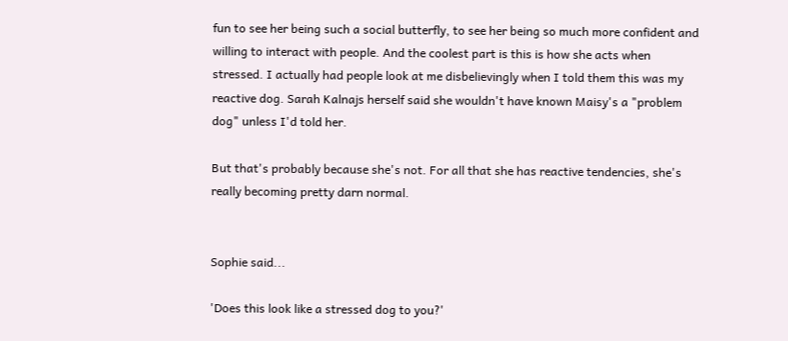fun to see her being such a social butterfly, to see her being so much more confident and willing to interact with people. And the coolest part is this is how she acts when stressed. I actually had people look at me disbelievingly when I told them this was my reactive dog. Sarah Kalnajs herself said she wouldn't have known Maisy's a "problem dog" unless I'd told her.

But that's probably because she's not. For all that she has reactive tendencies, she's really becoming pretty darn normal.


Sophie said...

'Does this look like a stressed dog to you?'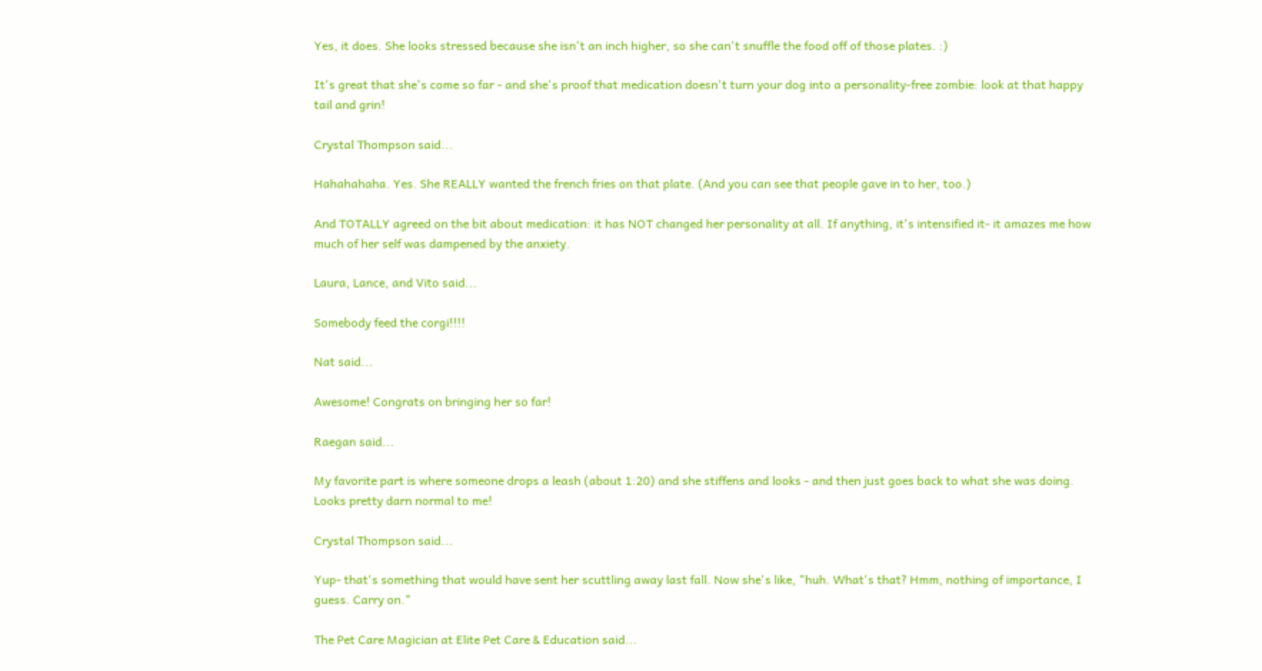Yes, it does. She looks stressed because she isn't an inch higher, so she can't snuffle the food off of those plates. :)

It's great that she's come so far - and she's proof that medication doesn't turn your dog into a personality-free zombie: look at that happy tail and grin!

Crystal Thompson said...

Hahahahaha. Yes. She REALLY wanted the french fries on that plate. (And you can see that people gave in to her, too.)

And TOTALLY agreed on the bit about medication: it has NOT changed her personality at all. If anything, it's intensified it- it amazes me how much of her self was dampened by the anxiety.

Laura, Lance, and Vito said...

Somebody feed the corgi!!!!

Nat said...

Awesome! Congrats on bringing her so far!

Raegan said...

My favorite part is where someone drops a leash (about 1:20) and she stiffens and looks - and then just goes back to what she was doing. Looks pretty darn normal to me!

Crystal Thompson said...

Yup- that's something that would have sent her scuttling away last fall. Now she's like, "huh. What's that? Hmm, nothing of importance, I guess. Carry on."

The Pet Care Magician at Elite Pet Care & Education said...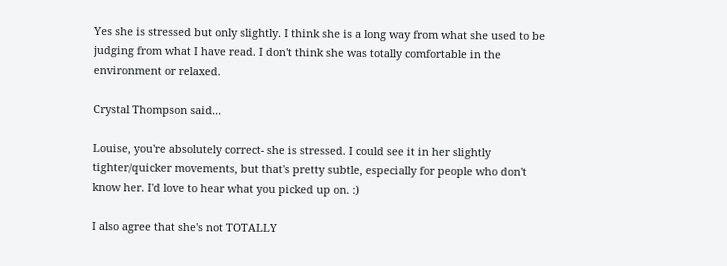Yes she is stressed but only slightly. I think she is a long way from what she used to be judging from what I have read. I don't think she was totally comfortable in the environment or relaxed.

Crystal Thompson said...

Louise, you're absolutely correct- she is stressed. I could see it in her slightly tighter/quicker movements, but that's pretty subtle, especially for people who don't know her. I'd love to hear what you picked up on. :)

I also agree that she's not TOTALLY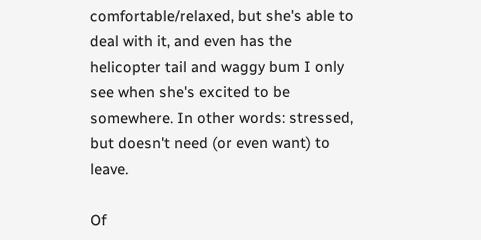comfortable/relaxed, but she's able to deal with it, and even has the helicopter tail and waggy bum I only see when she's excited to be somewhere. In other words: stressed, but doesn't need (or even want) to leave.

Of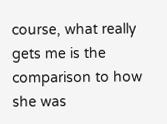course, what really gets me is the comparison to how she was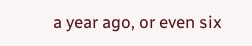a year ago, or even six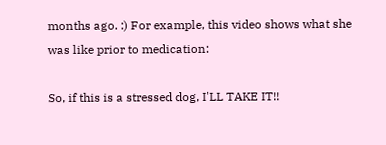months ago. :) For example, this video shows what she was like prior to medication:

So, if this is a stressed dog, I'LL TAKE IT!!